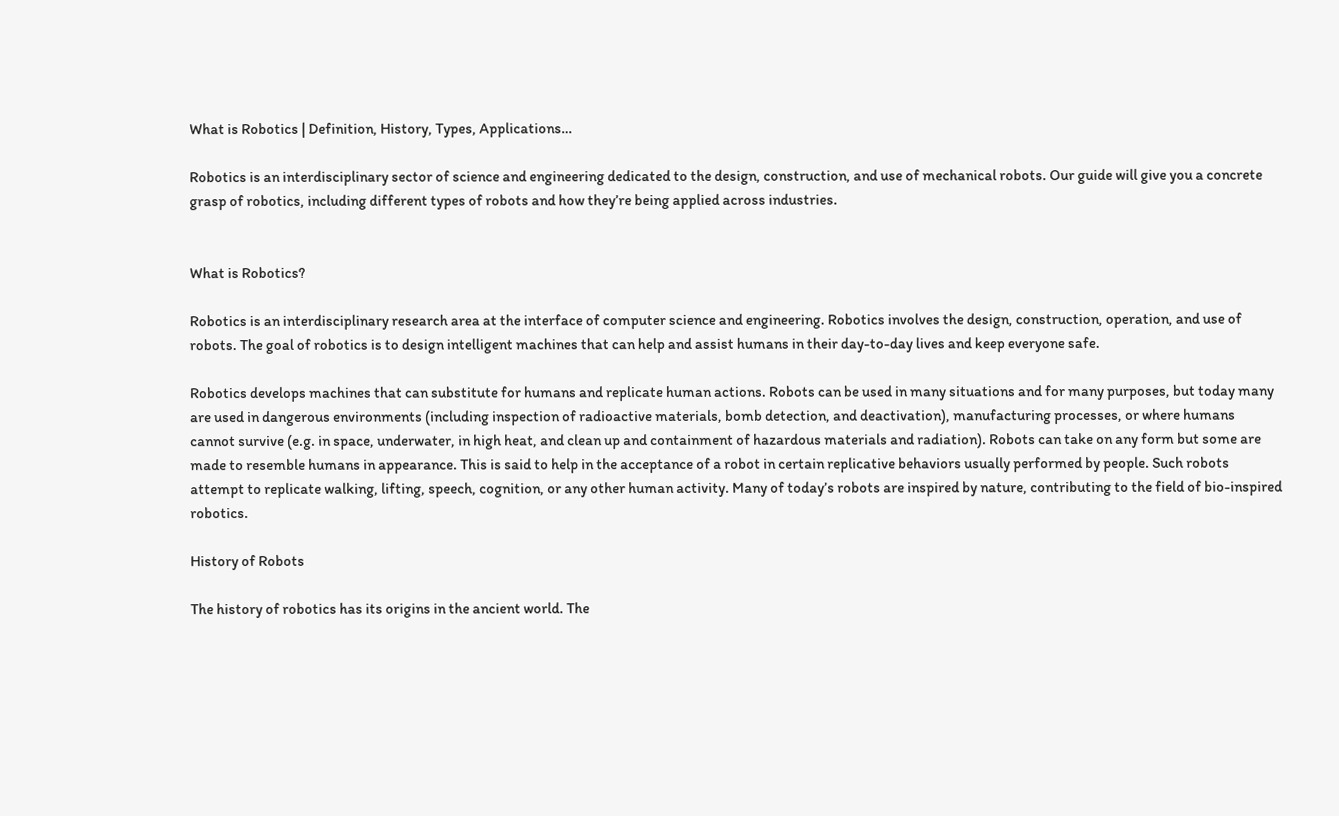What is Robotics | Definition, History, Types, Applications…

Robotics is an interdisciplinary sector of science and engineering dedicated to the design, construction, and use of mechanical robots. Our guide will give you a concrete grasp of robotics, including different types of robots and how they’re being applied across industries.


What is Robotics?

Robotics is an interdisciplinary research area at the interface of computer science and engineering. Robotics involves the design, construction, operation, and use of robots. The goal of robotics is to design intelligent machines that can help and assist humans in their day-to-day lives and keep everyone safe.

Robotics develops machines that can substitute for humans and replicate human actions. Robots can be used in many situations and for many purposes, but today many are used in dangerous environments (including inspection of radioactive materials, bomb detection, and deactivation), manufacturing processes, or where humans cannot survive (e.g. in space, underwater, in high heat, and clean up and containment of hazardous materials and radiation). Robots can take on any form but some are made to resemble humans in appearance. This is said to help in the acceptance of a robot in certain replicative behaviors usually performed by people. Such robots attempt to replicate walking, lifting, speech, cognition, or any other human activity. Many of today’s robots are inspired by nature, contributing to the field of bio-inspired robotics.

History of Robots

The history of robotics has its origins in the ancient world. The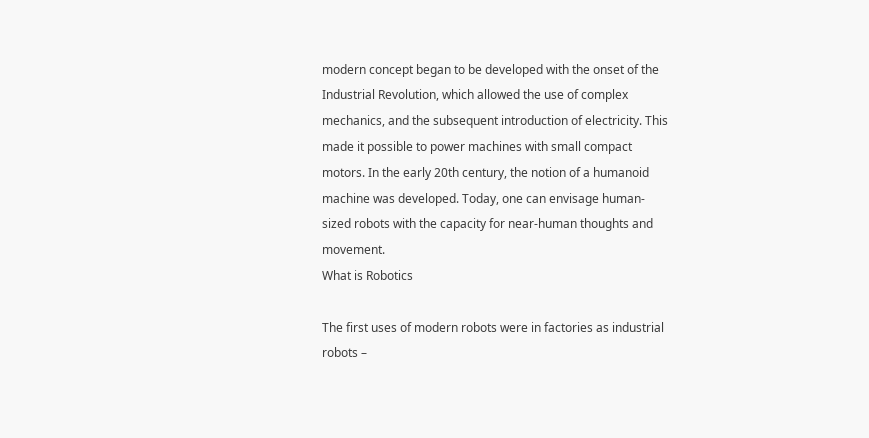modern concept began to be developed with the onset of the Industrial Revolution, which allowed the use of complex mechanics, and the subsequent introduction of electricity. This made it possible to power machines with small compact motors. In the early 20th century, the notion of a humanoid machine was developed. Today, one can envisage human-sized robots with the capacity for near-human thoughts and movement.
What is Robotics

The first uses of modern robots were in factories as industrial robots –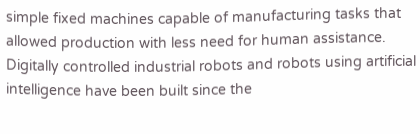simple fixed machines capable of manufacturing tasks that allowed production with less need for human assistance. Digitally controlled industrial robots and robots using artificial intelligence have been built since the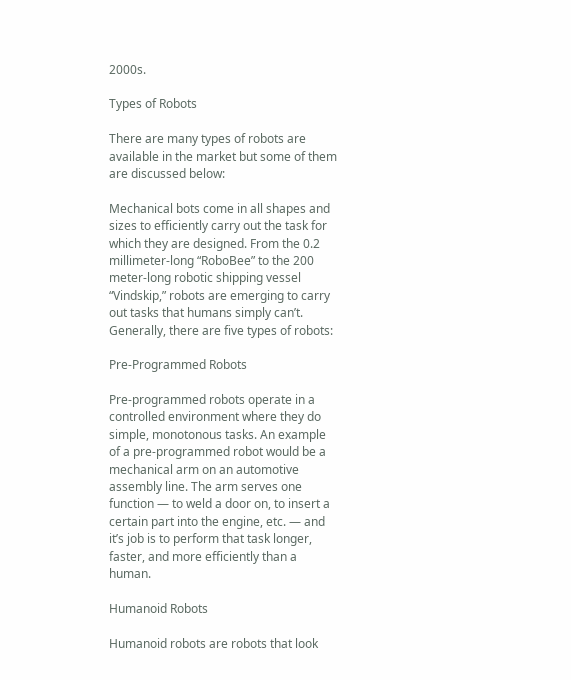2000s.

Types of Robots

There are many types of robots are available in the market but some of them are discussed below:

Mechanical bots come in all shapes and sizes to efficiently carry out the task for which they are designed. From the 0.2 millimeter-long “RoboBee” to the 200 meter-long robotic shipping vessel “Vindskip,” robots are emerging to carry out tasks that humans simply can’t. Generally, there are five types of robots:

Pre-Programmed Robots

Pre-programmed robots operate in a controlled environment where they do simple, monotonous tasks. An example of a pre-programmed robot would be a mechanical arm on an automotive assembly line. The arm serves one function — to weld a door on, to insert a certain part into the engine, etc. — and it’s job is to perform that task longer, faster, and more efficiently than a human.

Humanoid Robots

Humanoid robots are robots that look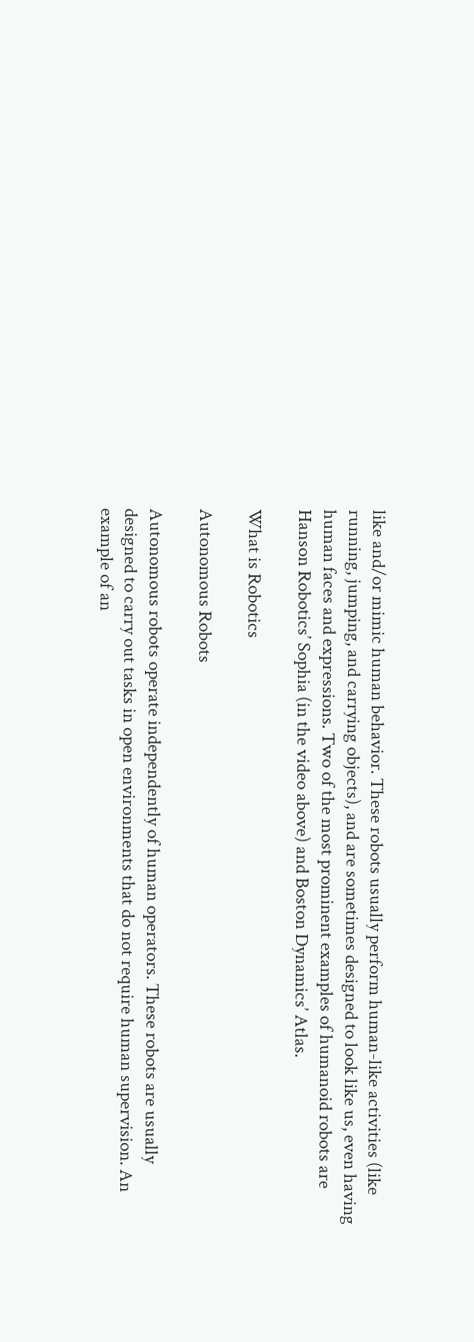like and/or mimic human behavior. These robots usually perform human-like activities (like running, jumping, and carrying objects), and are sometimes designed to look like us, even having human faces and expressions. Two of the most prominent examples of humanoid robots are Hanson Robotics’ Sophia (in the video above) and Boston Dynamics’ Atlas.

What is Robotics

Autonomous Robots

Autonomous robots operate independently of human operators. These robots are usually designed to carry out tasks in open environments that do not require human supervision. An example of an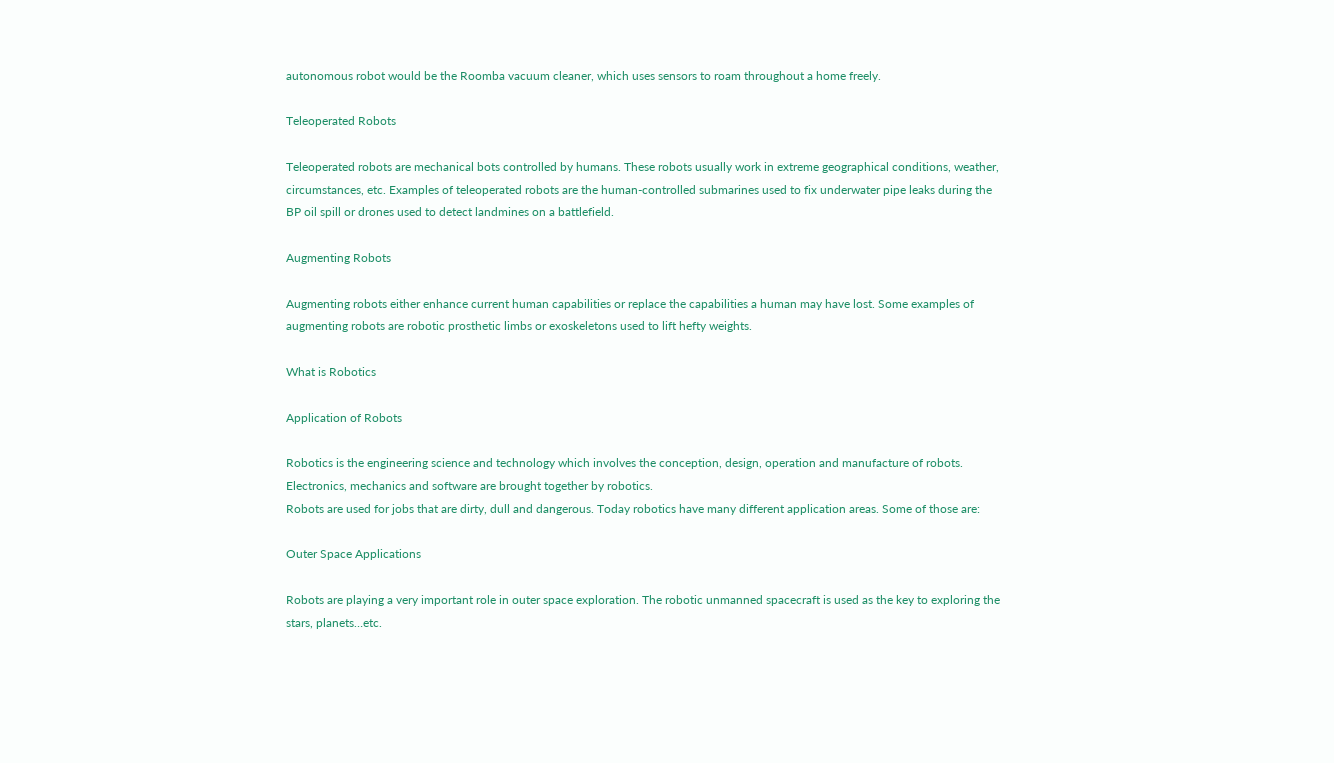autonomous robot would be the Roomba vacuum cleaner, which uses sensors to roam throughout a home freely.

Teleoperated Robots

Teleoperated robots are mechanical bots controlled by humans. These robots usually work in extreme geographical conditions, weather, circumstances, etc. Examples of teleoperated robots are the human-controlled submarines used to fix underwater pipe leaks during the BP oil spill or drones used to detect landmines on a battlefield.

Augmenting Robots

Augmenting robots either enhance current human capabilities or replace the capabilities a human may have lost. Some examples of augmenting robots are robotic prosthetic limbs or exoskeletons used to lift hefty weights.

What is Robotics

Application of Robots

Robotics is the engineering science and technology which involves the conception, design, operation and manufacture of robots. Electronics, mechanics and software are brought together by robotics.
Robots are used for jobs that are dirty, dull and dangerous. Today robotics have many different application areas. Some of those are:

Outer Space Applications

Robots are playing a very important role in outer space exploration. The robotic unmanned spacecraft is used as the key to exploring the stars, planets…etc.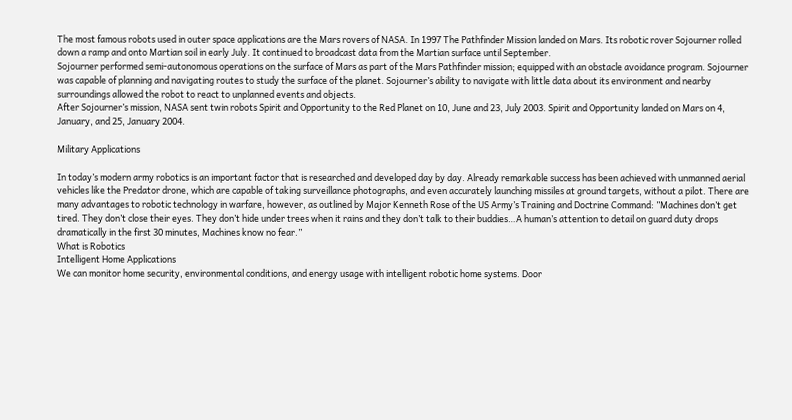The most famous robots used in outer space applications are the Mars rovers of NASA. In 1997 The Pathfinder Mission landed on Mars. Its robotic rover Sojourner rolled down a ramp and onto Martian soil in early July. It continued to broadcast data from the Martian surface until September.
Sojourner performed semi-autonomous operations on the surface of Mars as part of the Mars Pathfinder mission; equipped with an obstacle avoidance program. Sojourner was capable of planning and navigating routes to study the surface of the planet. Sojourner’s ability to navigate with little data about its environment and nearby surroundings allowed the robot to react to unplanned events and objects.
After Sojourner’s mission, NASA sent twin robots Spirit and Opportunity to the Red Planet on 10, June and 23, July 2003. Spirit and Opportunity landed on Mars on 4, January, and 25, January 2004.

Military Applications

In today’s modern army robotics is an important factor that is researched and developed day by day. Already remarkable success has been achieved with unmanned aerial vehicles like the Predator drone, which are capable of taking surveillance photographs, and even accurately launching missiles at ground targets, without a pilot. There are many advantages to robotic technology in warfare, however, as outlined by Major Kenneth Rose of the US Army’s Training and Doctrine Command: ”Machines don’t get tired. They don’t close their eyes. They don’t hide under trees when it rains and they don’t talk to their buddies…A human’s attention to detail on guard duty drops dramatically in the first 30 minutes, Machines know no fear.”
What is Robotics
Intelligent Home Applications
We can monitor home security, environmental conditions, and energy usage with intelligent robotic home systems. Door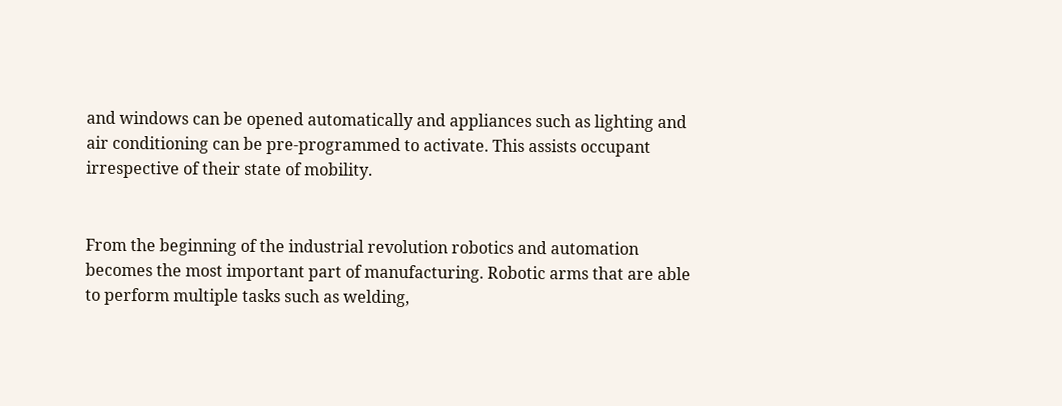and windows can be opened automatically and appliances such as lighting and air conditioning can be pre-programmed to activate. This assists occupant irrespective of their state of mobility.


From the beginning of the industrial revolution robotics and automation becomes the most important part of manufacturing. Robotic arms that are able to perform multiple tasks such as welding,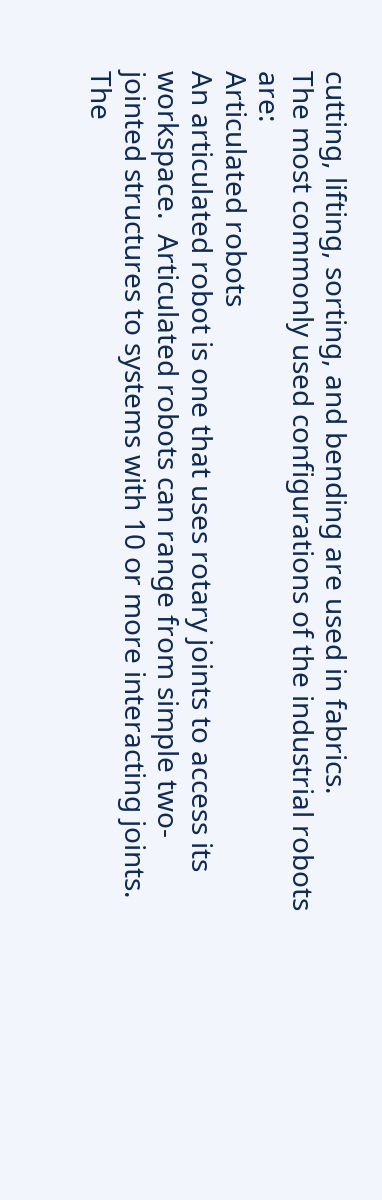cutting, lifting, sorting, and bending are used in fabrics.
The most commonly used configurations of the industrial robots are:
Articulated robots
An articulated robot is one that uses rotary joints to access its workspace.  Articulated robots can range from simple two-jointed structures to systems with 10 or more interacting joints. The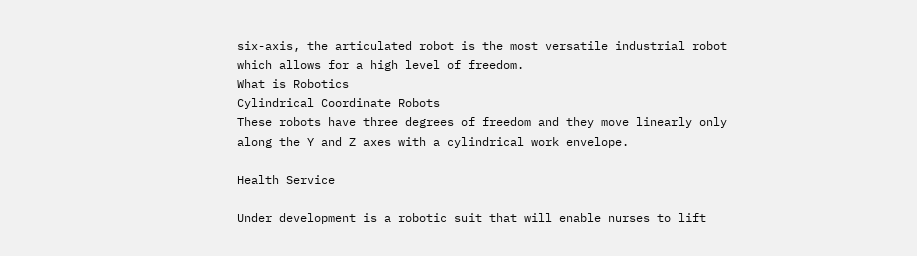six-axis, the articulated robot is the most versatile industrial robot which allows for a high level of freedom.
What is Robotics
Cylindrical Coordinate Robots
These robots have three degrees of freedom and they move linearly only along the Y and Z axes with a cylindrical work envelope.

Health Service

Under development is a robotic suit that will enable nurses to lift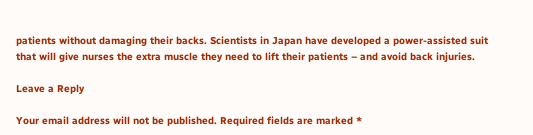patients without damaging their backs. Scientists in Japan have developed a power-assisted suit that will give nurses the extra muscle they need to lift their patients – and avoid back injuries.

Leave a Reply

Your email address will not be published. Required fields are marked *